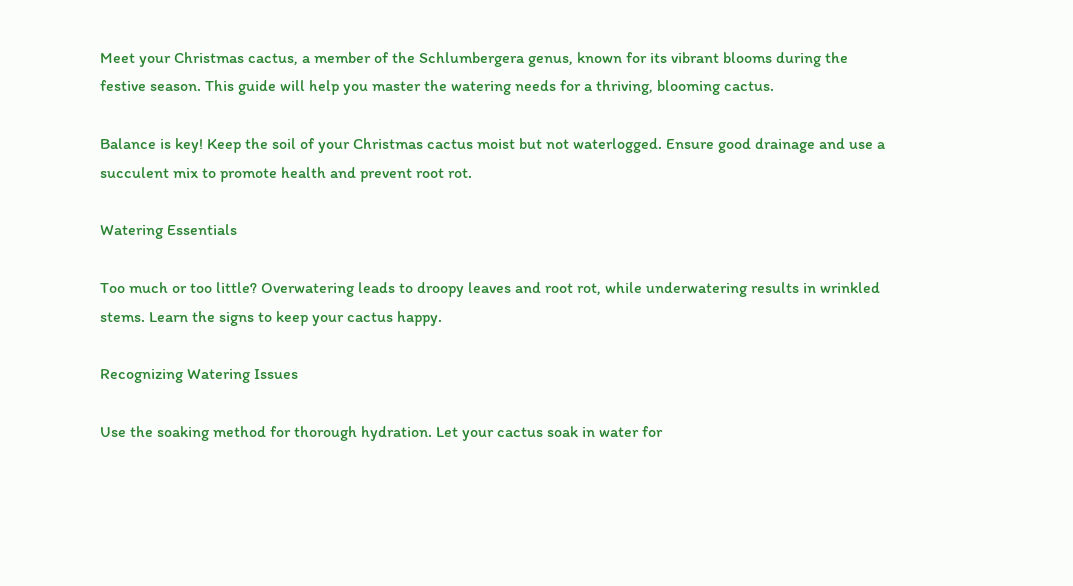Meet your Christmas cactus, a member of the Schlumbergera genus, known for its vibrant blooms during the festive season. This guide will help you master the watering needs for a thriving, blooming cactus.

Balance is key! Keep the soil of your Christmas cactus moist but not waterlogged. Ensure good drainage and use a succulent mix to promote health and prevent root rot.

Watering Essentials

Too much or too little? Overwatering leads to droopy leaves and root rot, while underwatering results in wrinkled stems. Learn the signs to keep your cactus happy.

Recognizing Watering Issues

Use the soaking method for thorough hydration. Let your cactus soak in water for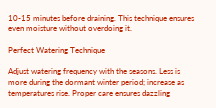10-15 minutes before draining. This technique ensures even moisture without overdoing it.

Perfect Watering Technique

Adjust watering frequency with the seasons. Less is more during the dormant winter period; increase as temperatures rise. Proper care ensures dazzling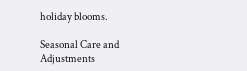holiday blooms.

Seasonal Care and Adjustments